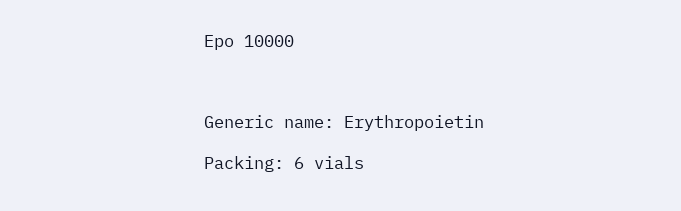Epo 10000



Generic name: Erythropoietin

Packing: 6 vials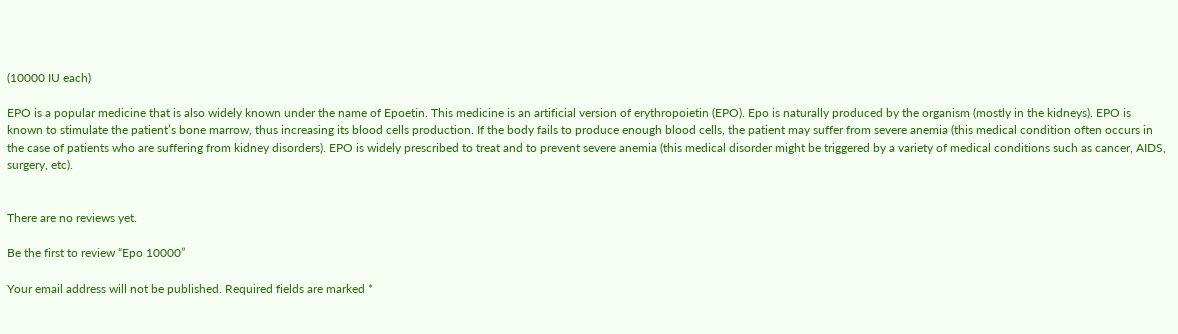(10000 IU each)

EPO is a popular medicine that is also widely known under the name of Epoetin. This medicine is an artificial version of erythropoietin (EPO). Epo is naturally produced by the organism (mostly in the kidneys). EPO is known to stimulate the patient’s bone marrow, thus increasing its blood cells production. If the body fails to produce enough blood cells, the patient may suffer from severe anemia (this medical condition often occurs in the case of patients who are suffering from kidney disorders). EPO is widely prescribed to treat and to prevent severe anemia (this medical disorder might be triggered by a variety of medical conditions such as cancer, AIDS, surgery, etc).


There are no reviews yet.

Be the first to review “Epo 10000”

Your email address will not be published. Required fields are marked *